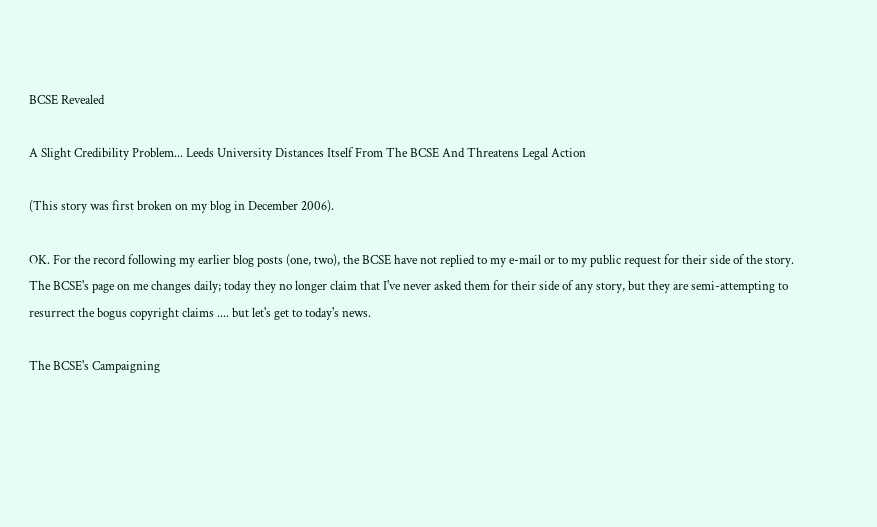BCSE Revealed

A Slight Credibility Problem... Leeds University Distances Itself From The BCSE And Threatens Legal Action

(This story was first broken on my blog in December 2006).

OK. For the record following my earlier blog posts (one, two), the BCSE have not replied to my e-mail or to my public request for their side of the story. The BCSE's page on me changes daily; today they no longer claim that I've never asked them for their side of any story, but they are semi-attempting to resurrect the bogus copyright claims .... but let's get to today's news.

The BCSE's Campaigning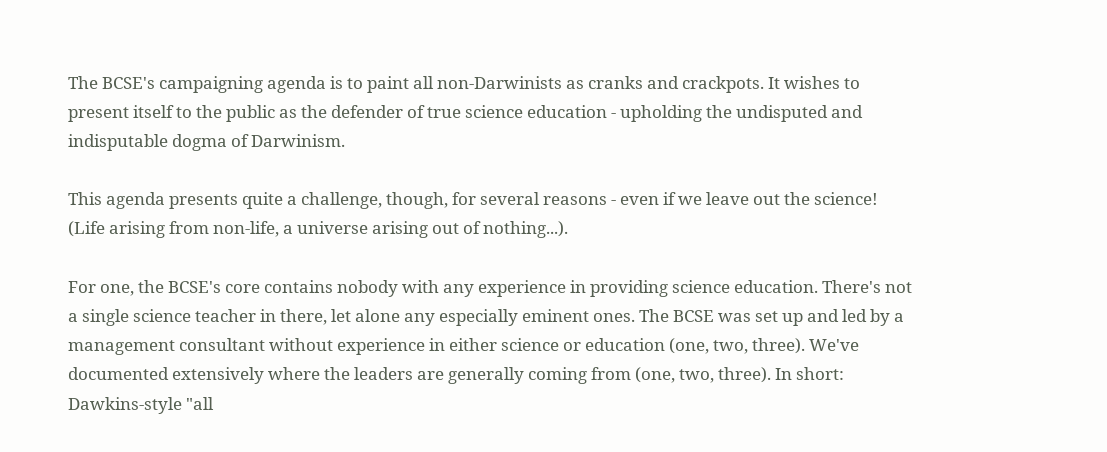The BCSE's campaigning agenda is to paint all non-Darwinists as cranks and crackpots. It wishes to present itself to the public as the defender of true science education - upholding the undisputed and indisputable dogma of Darwinism.

This agenda presents quite a challenge, though, for several reasons - even if we leave out the science! (Life arising from non-life, a universe arising out of nothing...).

For one, the BCSE's core contains nobody with any experience in providing science education. There's not a single science teacher in there, let alone any especially eminent ones. The BCSE was set up and led by a management consultant without experience in either science or education (one, two, three). We've documented extensively where the leaders are generally coming from (one, two, three). In short: Dawkins-style "all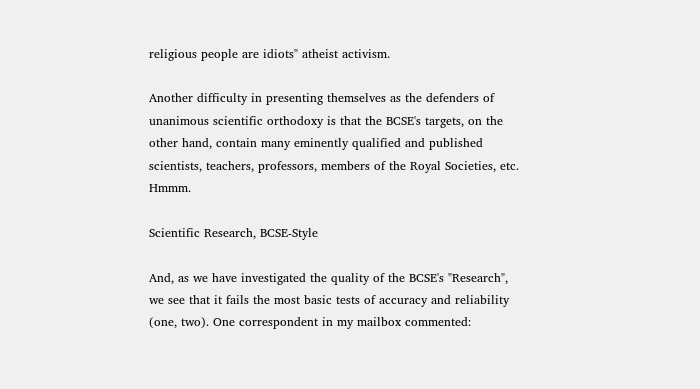religious people are idiots" atheist activism.

Another difficulty in presenting themselves as the defenders of unanimous scientific orthodoxy is that the BCSE's targets, on the other hand, contain many eminently qualified and published scientists, teachers, professors, members of the Royal Societies, etc. Hmmm.

Scientific Research, BCSE-Style

And, as we have investigated the quality of the BCSE's "Research", we see that it fails the most basic tests of accuracy and reliability (one, two). One correspondent in my mailbox commented: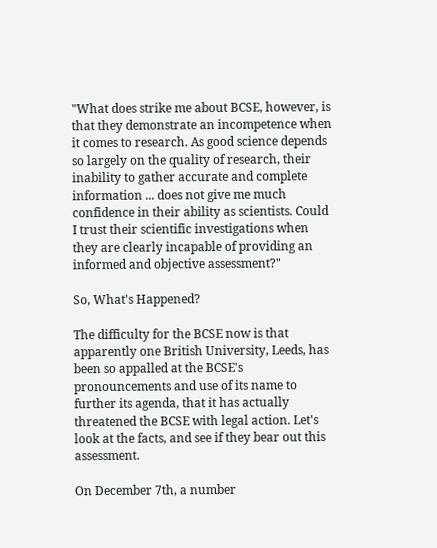"What does strike me about BCSE, however, is that they demonstrate an incompetence when it comes to research. As good science depends so largely on the quality of research, their inability to gather accurate and complete information ... does not give me much confidence in their ability as scientists. Could I trust their scientific investigations when they are clearly incapable of providing an informed and objective assessment?"

So, What's Happened?

The difficulty for the BCSE now is that apparently one British University, Leeds, has been so appalled at the BCSE's pronouncements and use of its name to further its agenda, that it has actually threatened the BCSE with legal action. Let's look at the facts, and see if they bear out this assessment.

On December 7th, a number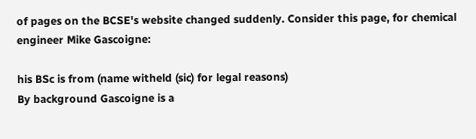of pages on the BCSE's website changed suddenly. Consider this page, for chemical engineer Mike Gascoigne:

his BSc is from (name witheld (sic) for legal reasons)
By background Gascoigne is a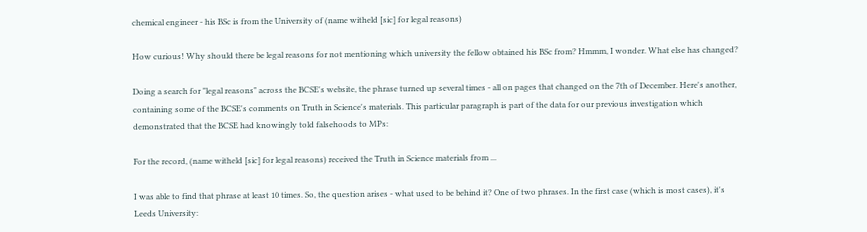chemical engineer - his BSc is from the University of (name witheld [sic] for legal reasons)

How curious! Why should there be legal reasons for not mentioning which university the fellow obtained his BSc from? Hmmm, I wonder. What else has changed?

Doing a search for "legal reasons" across the BCSE's website, the phrase turned up several times - all on pages that changed on the 7th of December. Here's another, containing some of the BCSE's comments on Truth in Science's materials. This particular paragraph is part of the data for our previous investigation which demonstrated that the BCSE had knowingly told falsehoods to MPs:

For the record, (name witheld [sic] for legal reasons) received the Truth in Science materials from ...

I was able to find that phrase at least 10 times. So, the question arises - what used to be behind it? One of two phrases. In the first case (which is most cases), it's Leeds University: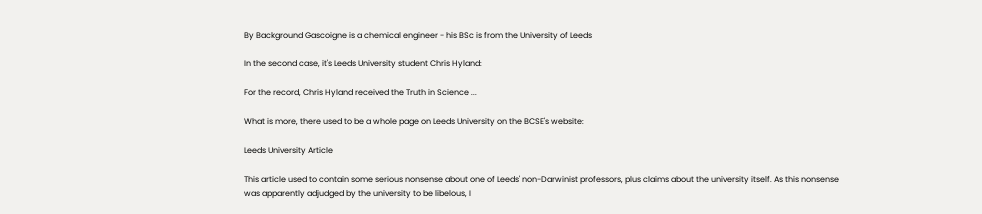By Background Gascoigne is a chemical engineer - his BSc is from the University of Leeds

In the second case, it's Leeds University student Chris Hyland:

For the record, Chris Hyland received the Truth in Science ...

What is more, there used to be a whole page on Leeds University on the BCSE's website:

Leeds University Article

This article used to contain some serious nonsense about one of Leeds' non-Darwinist professors, plus claims about the university itself. As this nonsense was apparently adjudged by the university to be libelous, I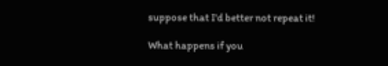suppose that I'd better not repeat it!

What happens if you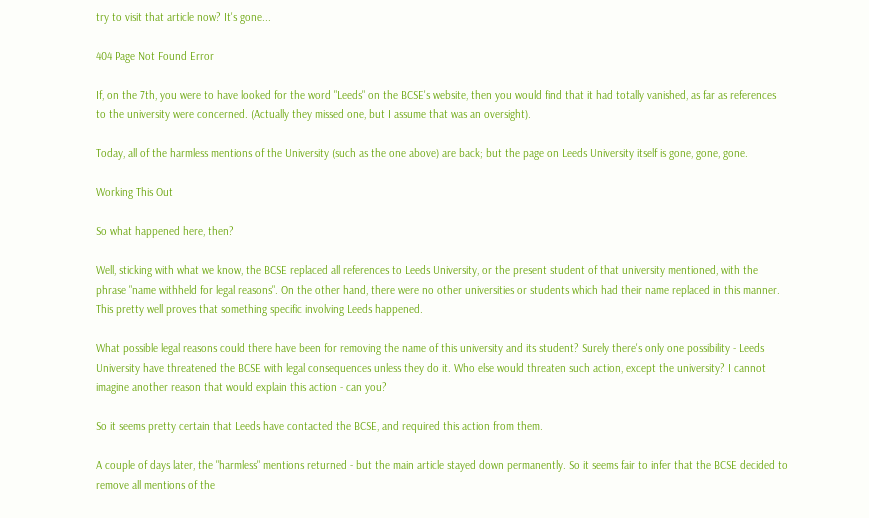try to visit that article now? It's gone...

404 Page Not Found Error

If, on the 7th, you were to have looked for the word "Leeds" on the BCSE's website, then you would find that it had totally vanished, as far as references to the university were concerned. (Actually they missed one, but I assume that was an oversight).

Today, all of the harmless mentions of the University (such as the one above) are back; but the page on Leeds University itself is gone, gone, gone.

Working This Out

So what happened here, then?

Well, sticking with what we know, the BCSE replaced all references to Leeds University, or the present student of that university mentioned, with the phrase "name withheld for legal reasons". On the other hand, there were no other universities or students which had their name replaced in this manner. This pretty well proves that something specific involving Leeds happened.

What possible legal reasons could there have been for removing the name of this university and its student? Surely there's only one possibility - Leeds University have threatened the BCSE with legal consequences unless they do it. Who else would threaten such action, except the university? I cannot imagine another reason that would explain this action - can you?

So it seems pretty certain that Leeds have contacted the BCSE, and required this action from them.

A couple of days later, the "harmless" mentions returned - but the main article stayed down permanently. So it seems fair to infer that the BCSE decided to remove all mentions of the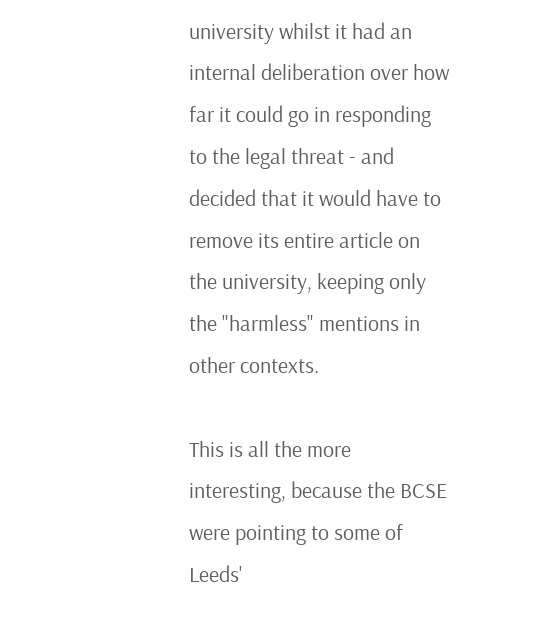university whilst it had an internal deliberation over how far it could go in responding to the legal threat - and decided that it would have to remove its entire article on the university, keeping only the "harmless" mentions in other contexts.

This is all the more interesting, because the BCSE were pointing to some of Leeds'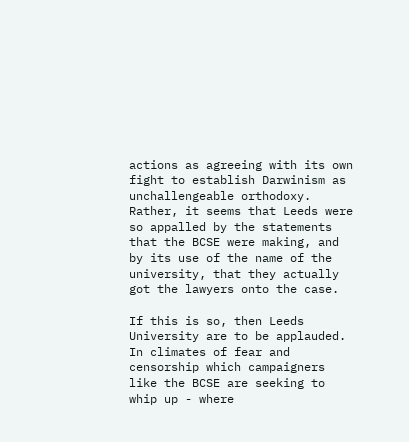actions as agreeing with its own fight to establish Darwinism as unchallengeable orthodoxy. Rather, it seems that Leeds were so appalled by the statements that the BCSE were making, and by its use of the name of the university, that they actually got the lawyers onto the case.

If this is so, then Leeds University are to be applauded. In climates of fear and censorship which campaigners like the BCSE are seeking to whip up - where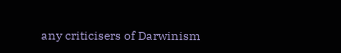any criticisers of Darwinism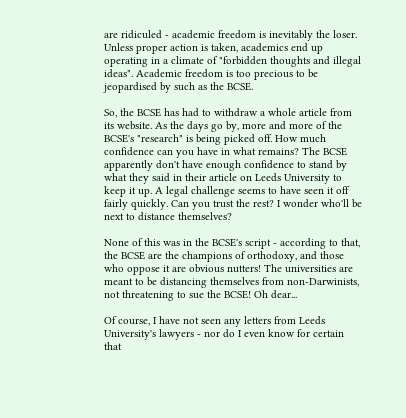are ridiculed - academic freedom is inevitably the loser. Unless proper action is taken, academics end up operating in a climate of "forbidden thoughts and illegal ideas". Academic freedom is too precious to be jeopardised by such as the BCSE.

So, the BCSE has had to withdraw a whole article from its website. As the days go by, more and more of the BCSE's "research" is being picked off. How much confidence can you have in what remains? The BCSE apparently don't have enough confidence to stand by what they said in their article on Leeds University to keep it up. A legal challenge seems to have seen it off fairly quickly. Can you trust the rest? I wonder who'll be next to distance themselves?

None of this was in the BCSE's script - according to that, the BCSE are the champions of orthodoxy, and those who oppose it are obvious nutters! The universities are meant to be distancing themselves from non-Darwinists, not threatening to sue the BCSE! Oh dear...

Of course, I have not seen any letters from Leeds University's lawyers - nor do I even know for certain that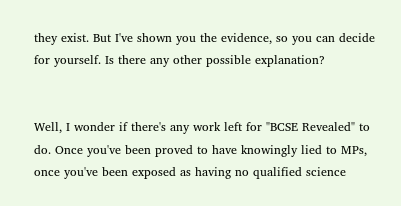they exist. But I've shown you the evidence, so you can decide for yourself. Is there any other possible explanation?


Well, I wonder if there's any work left for "BCSE Revealed" to do. Once you've been proved to have knowingly lied to MPs, once you've been exposed as having no qualified science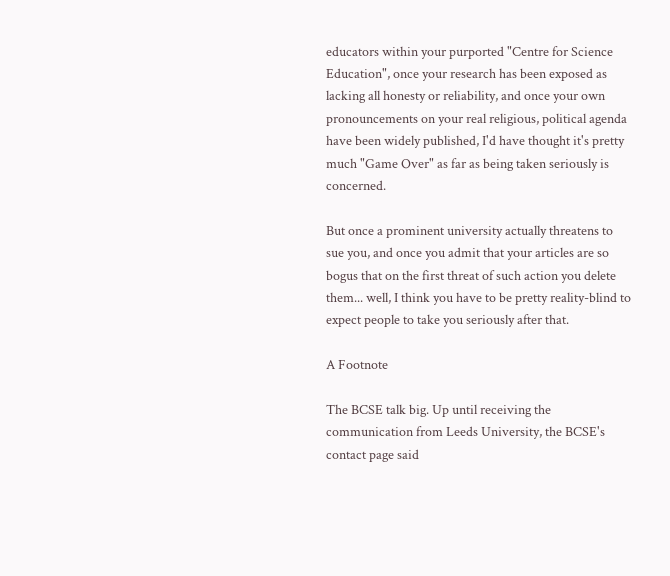educators within your purported "Centre for Science Education", once your research has been exposed as lacking all honesty or reliability, and once your own pronouncements on your real religious, political agenda have been widely published, I'd have thought it's pretty much "Game Over" as far as being taken seriously is concerned.

But once a prominent university actually threatens to sue you, and once you admit that your articles are so bogus that on the first threat of such action you delete them... well, I think you have to be pretty reality-blind to expect people to take you seriously after that.

A Footnote

The BCSE talk big. Up until receiving the communication from Leeds University, the BCSE's contact page said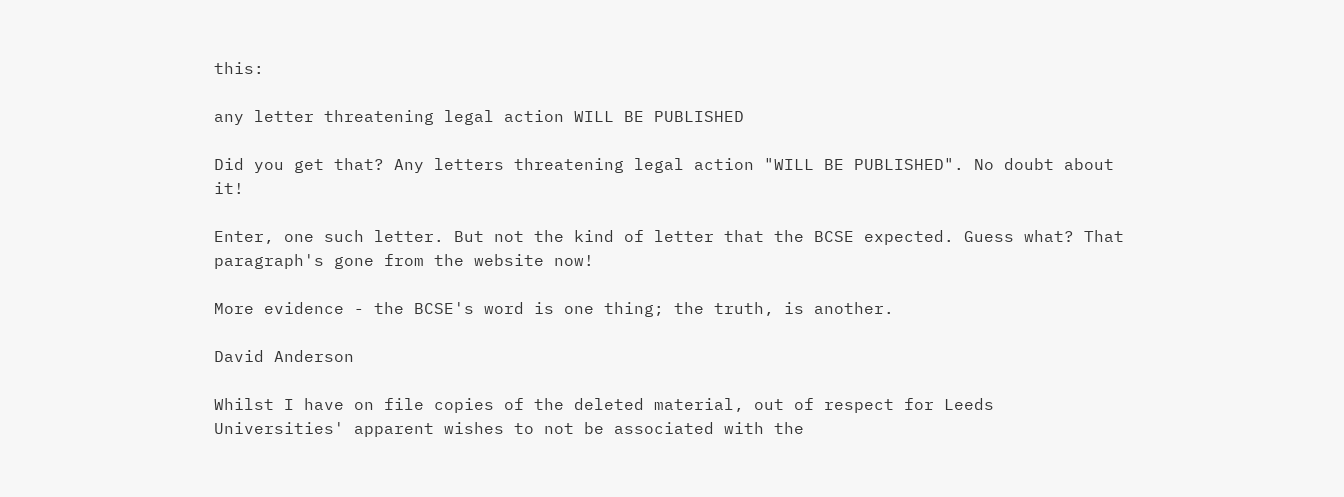this:

any letter threatening legal action WILL BE PUBLISHED

Did you get that? Any letters threatening legal action "WILL BE PUBLISHED". No doubt about it!

Enter, one such letter. But not the kind of letter that the BCSE expected. Guess what? That paragraph's gone from the website now!

More evidence - the BCSE's word is one thing; the truth, is another.

David Anderson

Whilst I have on file copies of the deleted material, out of respect for Leeds Universities' apparent wishes to not be associated with the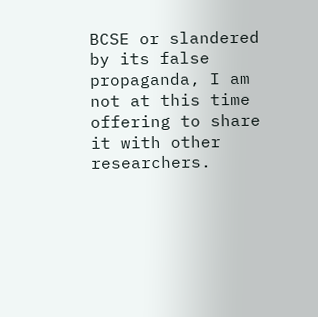BCSE or slandered by its false propaganda, I am not at this time offering to share it with other researchers.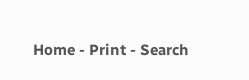Home - Print - Search